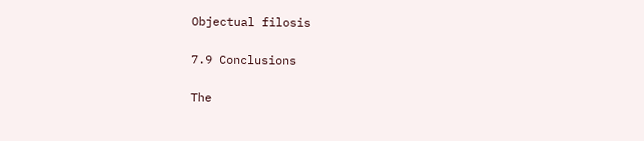Objectual filosis

7.9 Conclusions

The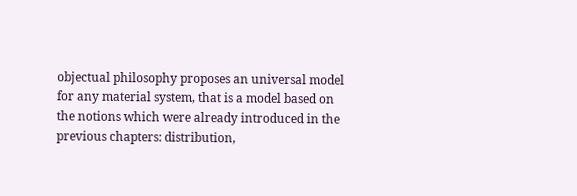objectual philosophy proposes an universal model for any material system, that is a model based on the notions which were already introduced in the previous chapters: distribution,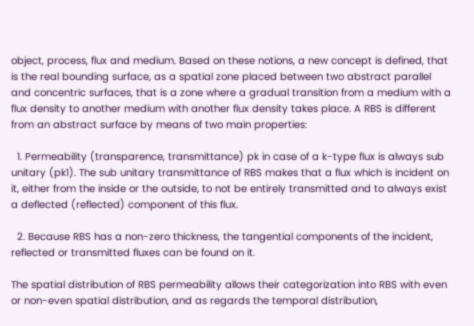object, process, flux and medium. Based on these notions, a new concept is defined, that is the real bounding surface, as a spatial zone placed between two abstract parallel and concentric surfaces, that is a zone where a gradual transition from a medium with a flux density to another medium with another flux density takes place. A RBS is different from an abstract surface by means of two main properties:

  1. Permeability (transparence, transmittance) pk in case of a k-type flux is always sub unitary (pk1). The sub unitary transmittance of RBS makes that a flux which is incident on it, either from the inside or the outside, to not be entirely transmitted and to always exist a deflected (reflected) component of this flux.

  2. Because RBS has a non-zero thickness, the tangential components of the incident, reflected or transmitted fluxes can be found on it.

The spatial distribution of RBS permeability allows their categorization into RBS with even or non-even spatial distribution, and as regards the temporal distribution,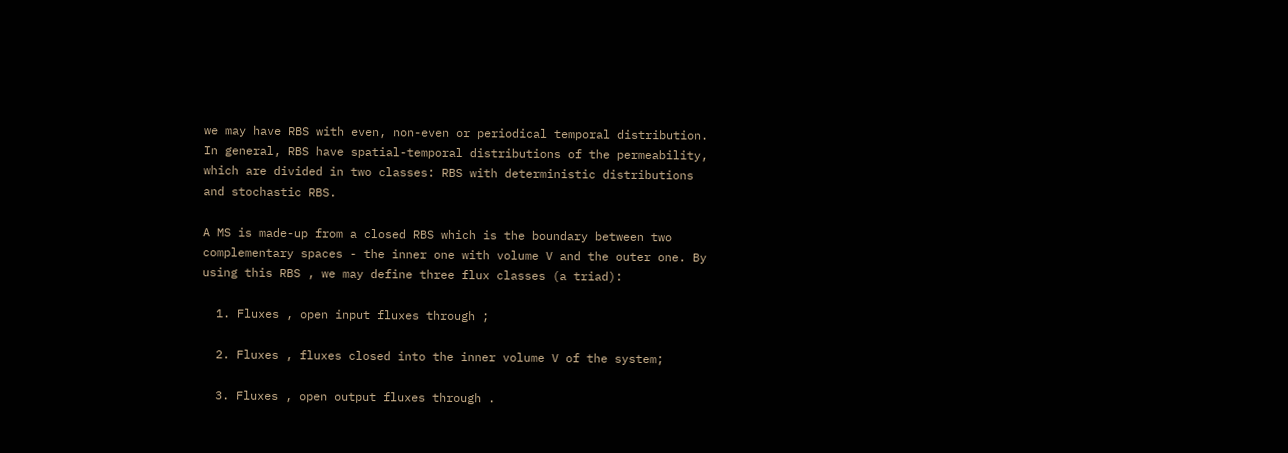we may have RBS with even, non-even or periodical temporal distribution. In general, RBS have spatial-temporal distributions of the permeability, which are divided in two classes: RBS with deterministic distributions and stochastic RBS.

A MS is made-up from a closed RBS which is the boundary between two complementary spaces - the inner one with volume V and the outer one. By using this RBS , we may define three flux classes (a triad):

  1. Fluxes , open input fluxes through ;

  2. Fluxes , fluxes closed into the inner volume V of the system;

  3. Fluxes , open output fluxes through .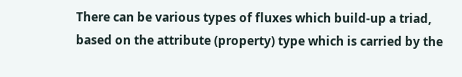There can be various types of fluxes which build-up a triad, based on the attribute (property) type which is carried by the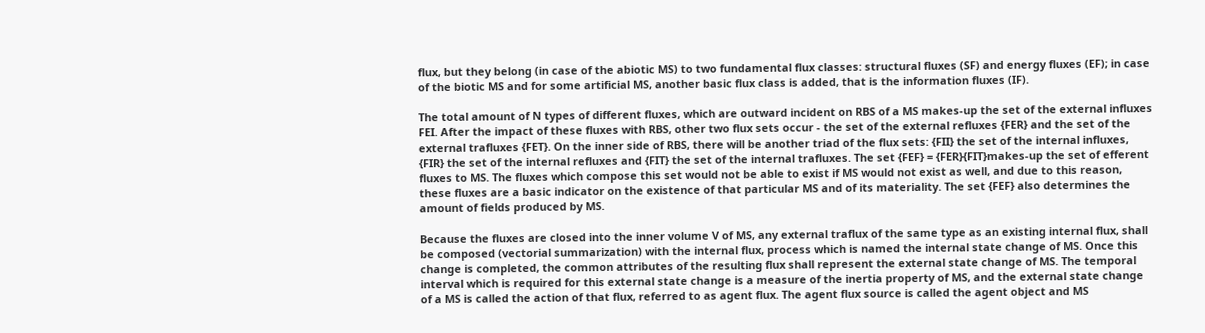flux, but they belong (in case of the abiotic MS) to two fundamental flux classes: structural fluxes (SF) and energy fluxes (EF); in case of the biotic MS and for some artificial MS, another basic flux class is added, that is the information fluxes (IF).

The total amount of N types of different fluxes, which are outward incident on RBS of a MS makes-up the set of the external influxes FEI. After the impact of these fluxes with RBS, other two flux sets occur - the set of the external refluxes {FER} and the set of the external trafluxes {FET}. On the inner side of RBS, there will be another triad of the flux sets: {FII} the set of the internal influxes, {FIR} the set of the internal refluxes and {FIT} the set of the internal trafluxes. The set {FEF} = {FER}{FIT}makes-up the set of efferent fluxes to MS. The fluxes which compose this set would not be able to exist if MS would not exist as well, and due to this reason, these fluxes are a basic indicator on the existence of that particular MS and of its materiality. The set {FEF} also determines the amount of fields produced by MS.

Because the fluxes are closed into the inner volume V of MS, any external traflux of the same type as an existing internal flux, shall be composed (vectorial summarization) with the internal flux, process which is named the internal state change of MS. Once this change is completed, the common attributes of the resulting flux shall represent the external state change of MS. The temporal interval which is required for this external state change is a measure of the inertia property of MS, and the external state change of a MS is called the action of that flux, referred to as agent flux. The agent flux source is called the agent object and MS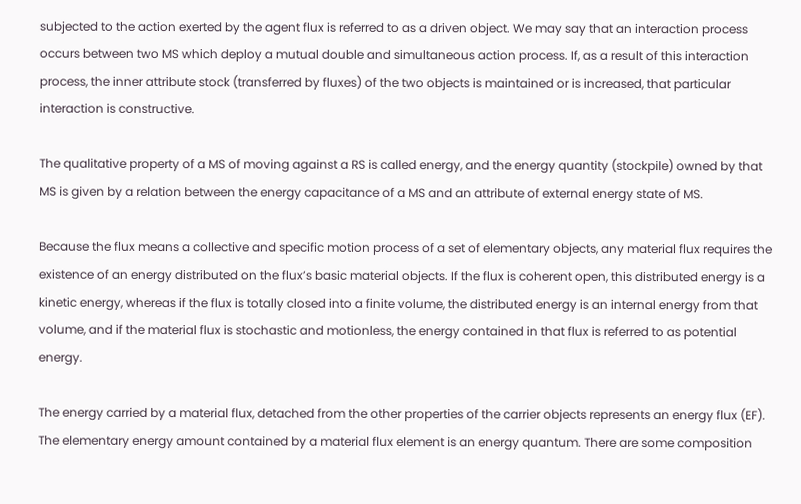subjected to the action exerted by the agent flux is referred to as a driven object. We may say that an interaction process occurs between two MS which deploy a mutual double and simultaneous action process. If, as a result of this interaction process, the inner attribute stock (transferred by fluxes) of the two objects is maintained or is increased, that particular interaction is constructive.

The qualitative property of a MS of moving against a RS is called energy, and the energy quantity (stockpile) owned by that MS is given by a relation between the energy capacitance of a MS and an attribute of external energy state of MS.

Because the flux means a collective and specific motion process of a set of elementary objects, any material flux requires the existence of an energy distributed on the flux’s basic material objects. If the flux is coherent open, this distributed energy is a kinetic energy, whereas if the flux is totally closed into a finite volume, the distributed energy is an internal energy from that volume, and if the material flux is stochastic and motionless, the energy contained in that flux is referred to as potential energy.

The energy carried by a material flux, detached from the other properties of the carrier objects represents an energy flux (EF). The elementary energy amount contained by a material flux element is an energy quantum. There are some composition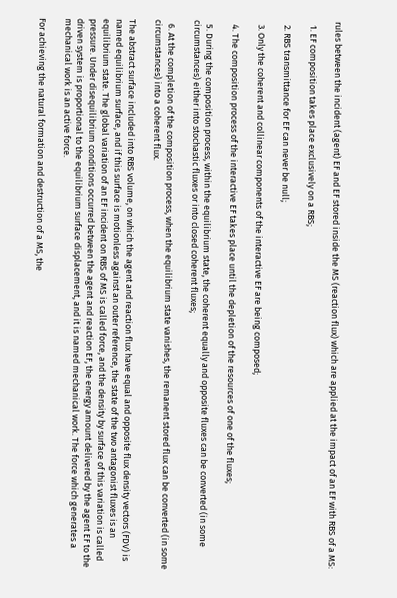rules between the incident (agent) EF and EF stored inside the MS (reaction flux) which are applied at the impact of an EF with RBS of a MS:

  1. EF composition takes place exclusively on a RBS;

  2. RBS transmittance for EF can never be null;

  3. Only the coherent and collinear components of the interactive EF are being composed;

  4. The composition process of the interactive EF takes place until the depletion of the resources of one of the fluxes;

  5. During the composition process, within the equilibrium state, the coherent equally and opposite fluxes can be converted (in some circumstances) either into stochastic fluxes or into closed coherent fluxes;

  6. At the completion of the composition process, when the equilibrium state vanishes, the remanent stored flux can be converted (in some circumstances) into a coherent flux.

The abstract surface included into RBS volume, on which the agent and reaction flux have equal and opposite flux density vectors (FDV) is named equilibrium surface, and if this surface is motionless against an outer reference, the state of the two antagonist fluxes is an equilibrium state. The global variation of an EF incident on RBS of MS is called force, and the density by surface of this variation is called pressure. Under disequilibrium conditions occurred between the agent and reaction EF, the energy amount delivered by the agent EF to the driven system is proportional to the equilibrium surface displacement, and it is named mechanical work. The force which generates a mechanical work is an active force.

For achieving the natural formation and destruction of a MS, the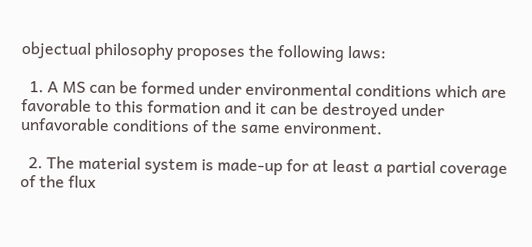objectual philosophy proposes the following laws:

  1. A MS can be formed under environmental conditions which are favorable to this formation and it can be destroyed under unfavorable conditions of the same environment.

  2. The material system is made-up for at least a partial coverage of the flux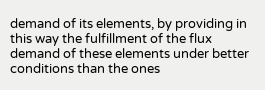demand of its elements, by providing in this way the fulfillment of the flux demand of these elements under better conditions than the ones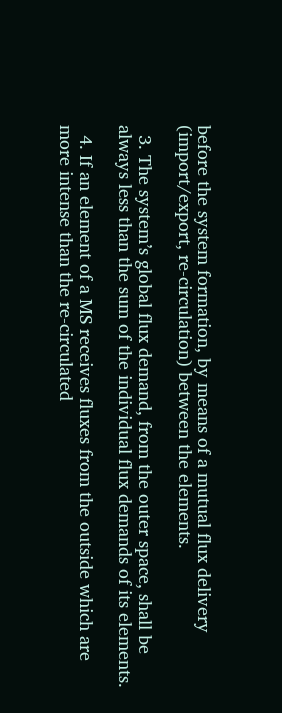before the system formation, by means of a mutual flux delivery (import/export, re-circulation) between the elements.

  3. The system’s global flux demand, from the outer space, shall be always less than the sum of the individual flux demands of its elements.

  4. If an element of a MS receives fluxes from the outside which are more intense than the re-circulated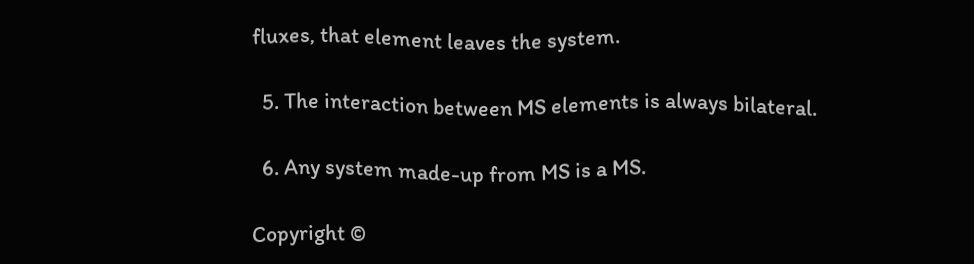fluxes, that element leaves the system.

  5. The interaction between MS elements is always bilateral.

  6. Any system made-up from MS is a MS.

Copyright ©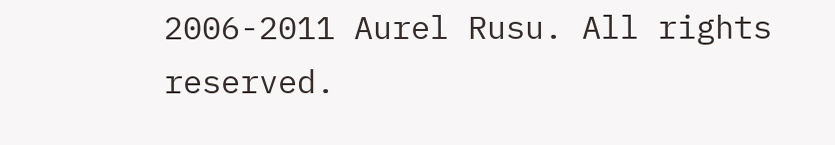2006-2011 Aurel Rusu. All rights reserved.